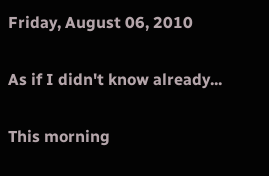Friday, August 06, 2010

As if I didn't know already...

This morning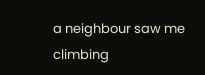a neighbour saw me climbing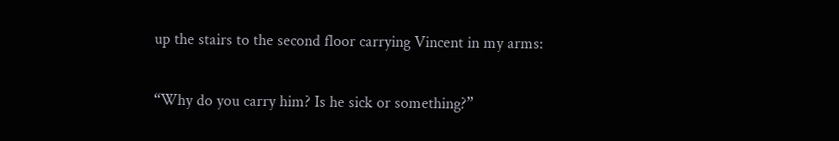up the stairs to the second floor carrying Vincent in my arms:

“Why do you carry him? Is he sick or something?”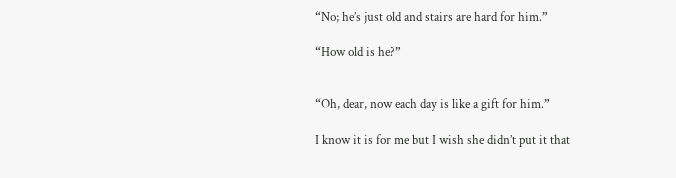“No; he’s just old and stairs are hard for him.”

“How old is he?”


“Oh, dear, now each day is like a gift for him.”

I know it is for me but I wish she didn’t put it that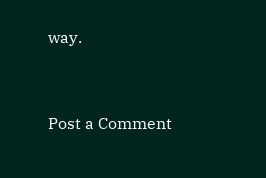way.


Post a Comment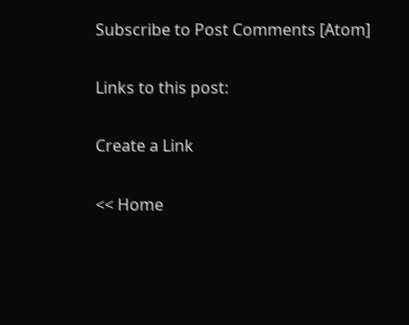Subscribe to Post Comments [Atom]

Links to this post:

Create a Link

<< Home